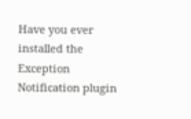Have you ever installed the Exception Notification plugin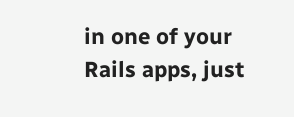in one of your Rails apps, just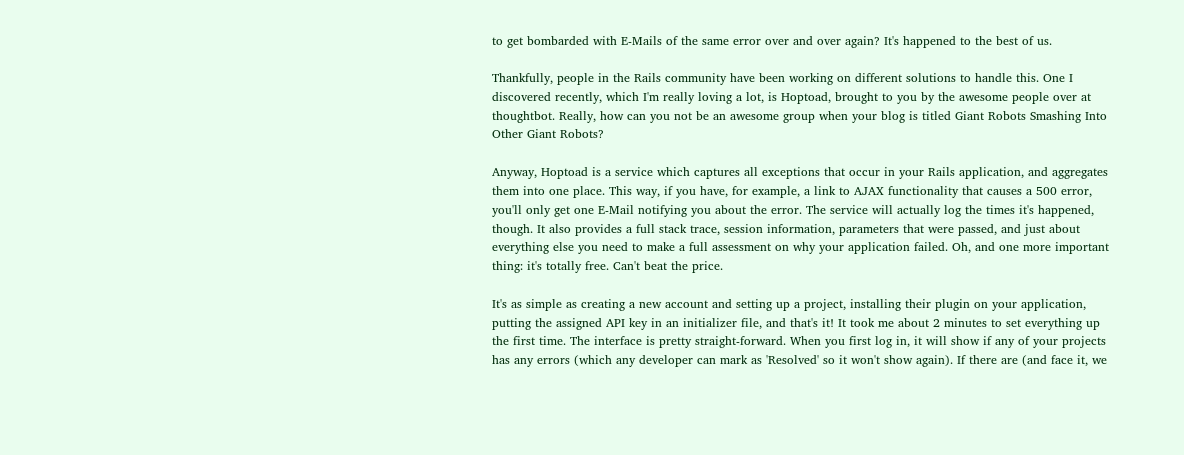to get bombarded with E-Mails of the same error over and over again? It's happened to the best of us.

Thankfully, people in the Rails community have been working on different solutions to handle this. One I discovered recently, which I'm really loving a lot, is Hoptoad, brought to you by the awesome people over at thoughtbot. Really, how can you not be an awesome group when your blog is titled Giant Robots Smashing Into Other Giant Robots?

Anyway, Hoptoad is a service which captures all exceptions that occur in your Rails application, and aggregates them into one place. This way, if you have, for example, a link to AJAX functionality that causes a 500 error, you'll only get one E-Mail notifying you about the error. The service will actually log the times it's happened, though. It also provides a full stack trace, session information, parameters that were passed, and just about everything else you need to make a full assessment on why your application failed. Oh, and one more important thing: it's totally free. Can't beat the price.

It's as simple as creating a new account and setting up a project, installing their plugin on your application, putting the assigned API key in an initializer file, and that's it! It took me about 2 minutes to set everything up the first time. The interface is pretty straight-forward. When you first log in, it will show if any of your projects has any errors (which any developer can mark as 'Resolved' so it won't show again). If there are (and face it, we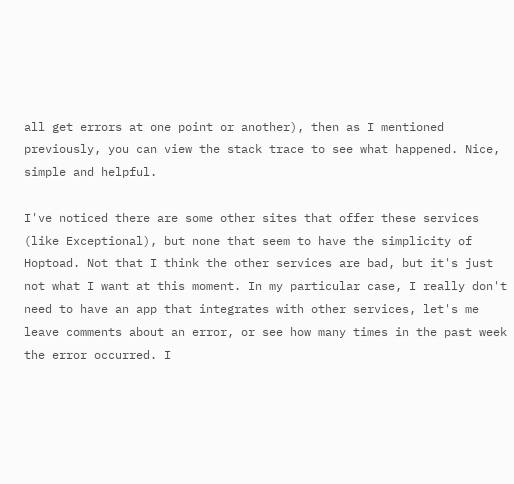all get errors at one point or another), then as I mentioned previously, you can view the stack trace to see what happened. Nice, simple and helpful.

I've noticed there are some other sites that offer these services (like Exceptional), but none that seem to have the simplicity of Hoptoad. Not that I think the other services are bad, but it's just not what I want at this moment. In my particular case, I really don't need to have an app that integrates with other services, let's me leave comments about an error, or see how many times in the past week the error occurred. I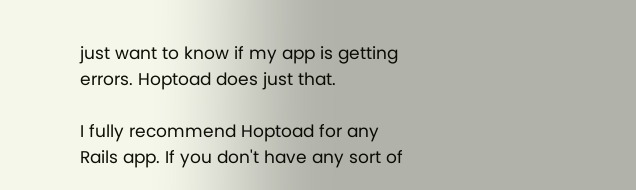just want to know if my app is getting errors. Hoptoad does just that.

I fully recommend Hoptoad for any Rails app. If you don't have any sort of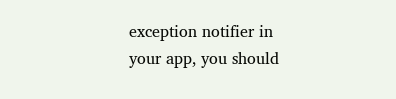exception notifier in your app, you should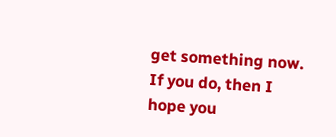get something now. If you do, then I hope you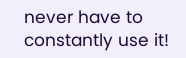never have to constantly use it!